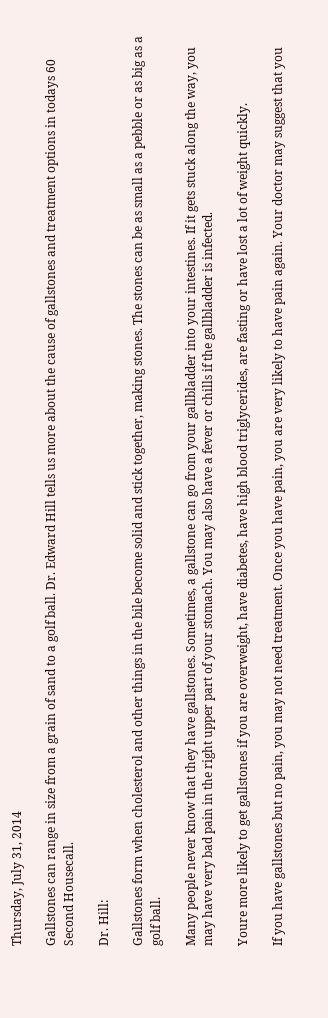Thursday, July 31, 2014

Gallstones can range in size from a grain of sand to a golf ball. Dr. Edward Hill tells us more about the cause of gallstones and treatment options in todays 60 Second Housecall.

Dr. Hill:

Gallstones form when cholesterol and other things in the bile become solid and stick together, making stones. The stones can be as small as a pebble or as big as a golf ball.

Many people never know that they have gallstones. Sometimes, a gallstone can go from your gallbladder into your intestines. If it gets stuck along the way, you may have very bad pain in the right upper part of your stomach. You may also have a fever or chills if the gallbladder is infected.

Youre more likely to get gallstones if you are overweight, have diabetes, have high blood triglycerides, are fasting or have lost a lot of weight quickly.

If you have gallstones but no pain, you may not need treatment. Once you have pain, you are very likely to have pain again. Your doctor may suggest that you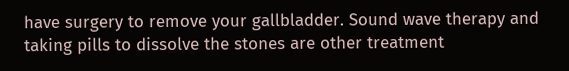have surgery to remove your gallbladder. Sound wave therapy and taking pills to dissolve the stones are other treatment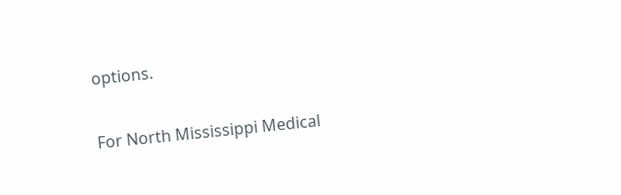options.

For North Mississippi Medical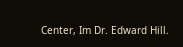Center, Im Dr. Edward Hill.